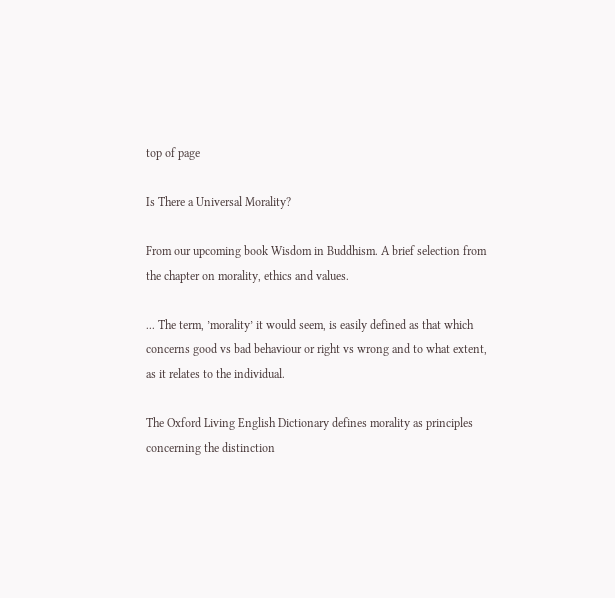top of page

Is There a Universal Morality?

From our upcoming book Wisdom in Buddhism. A brief selection from the chapter on morality, ethics and values.

... The term, ’morality’ it would seem, is easily defined as that which concerns good vs bad behaviour or right vs wrong and to what extent, as it relates to the individual.

The Oxford Living English Dictionary defines morality as principles concerning the distinction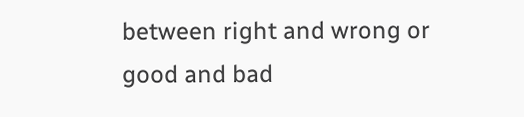between right and wrong or good and bad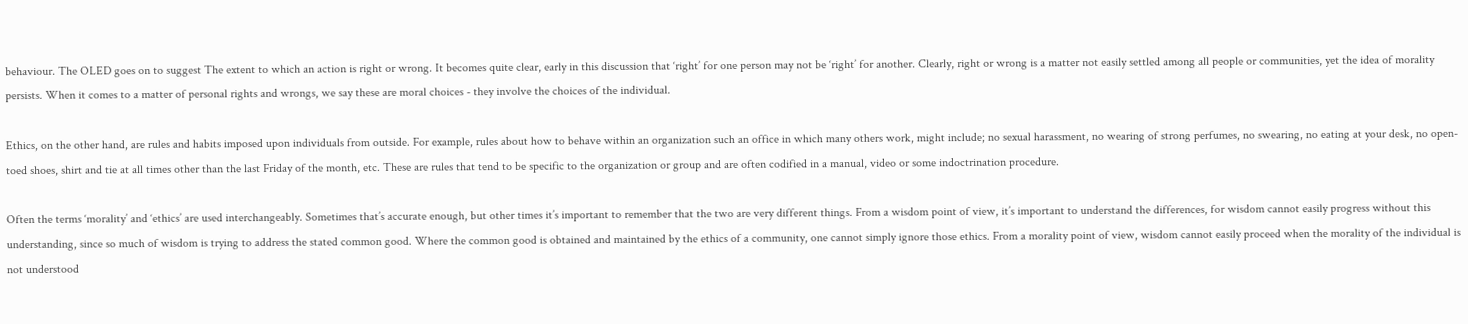behaviour. The OLED goes on to suggest The extent to which an action is right or wrong. It becomes quite clear, early in this discussion that ‘right’ for one person may not be ‘right’ for another. Clearly, right or wrong is a matter not easily settled among all people or communities, yet the idea of morality persists. When it comes to a matter of personal rights and wrongs, we say these are moral choices - they involve the choices of the individual.

Ethics, on the other hand, are rules and habits imposed upon individuals from outside. For example, rules about how to behave within an organization such an office in which many others work, might include; no sexual harassment, no wearing of strong perfumes, no swearing, no eating at your desk, no open-toed shoes, shirt and tie at all times other than the last Friday of the month, etc. These are rules that tend to be specific to the organization or group and are often codified in a manual, video or some indoctrination procedure.

Often the terms ‘morality’ and ‘ethics’ are used interchangeably. Sometimes that’s accurate enough, but other times it’s important to remember that the two are very different things. From a wisdom point of view, it’s important to understand the differences, for wisdom cannot easily progress without this understanding, since so much of wisdom is trying to address the stated common good. Where the common good is obtained and maintained by the ethics of a community, one cannot simply ignore those ethics. From a morality point of view, wisdom cannot easily proceed when the morality of the individual is not understood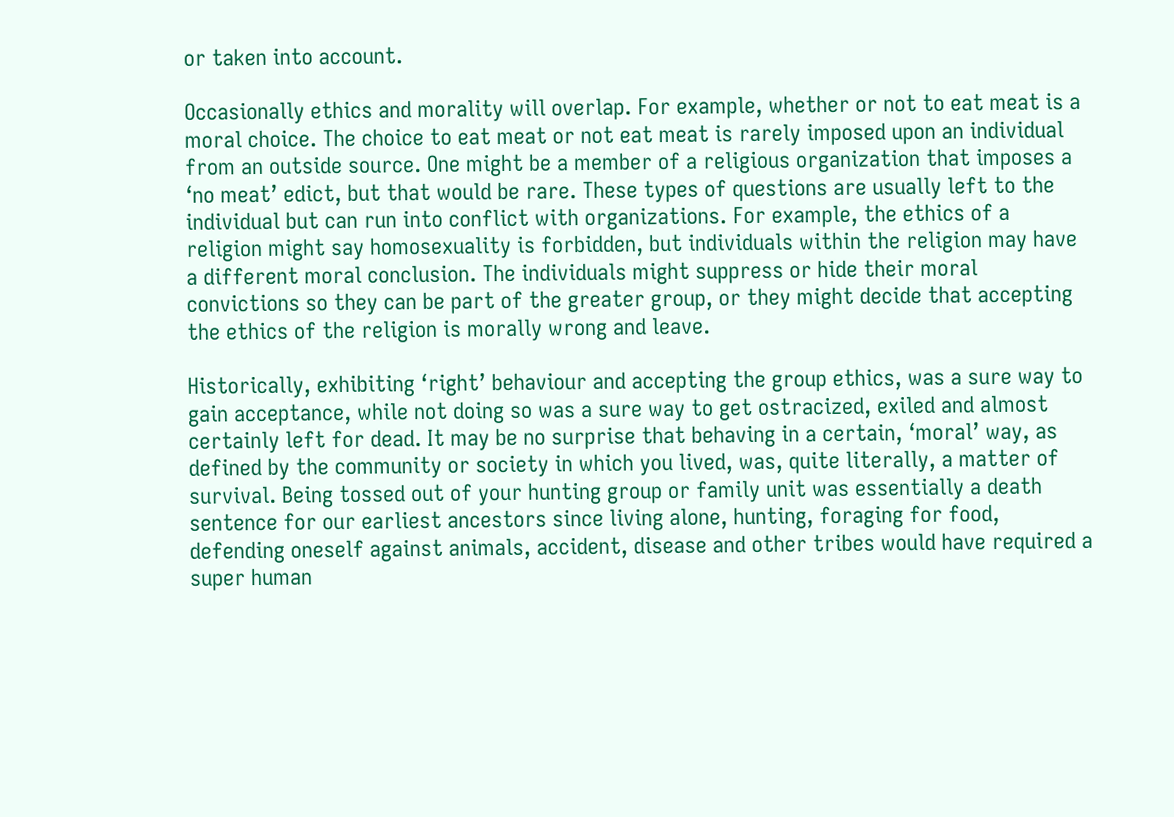or taken into account.

Occasionally ethics and morality will overlap. For example, whether or not to eat meat is a moral choice. The choice to eat meat or not eat meat is rarely imposed upon an individual from an outside source. One might be a member of a religious organization that imposes a ‘no meat’ edict, but that would be rare. These types of questions are usually left to the individual but can run into conflict with organizations. For example, the ethics of a religion might say homosexuality is forbidden, but individuals within the religion may have a different moral conclusion. The individuals might suppress or hide their moral convictions so they can be part of the greater group, or they might decide that accepting the ethics of the religion is morally wrong and leave.

Historically, exhibiting ‘right’ behaviour and accepting the group ethics, was a sure way to gain acceptance, while not doing so was a sure way to get ostracized, exiled and almost certainly left for dead. It may be no surprise that behaving in a certain, ‘moral’ way, as defined by the community or society in which you lived, was, quite literally, a matter of survival. Being tossed out of your hunting group or family unit was essentially a death sentence for our earliest ancestors since living alone, hunting, foraging for food, defending oneself against animals, accident, disease and other tribes would have required a super human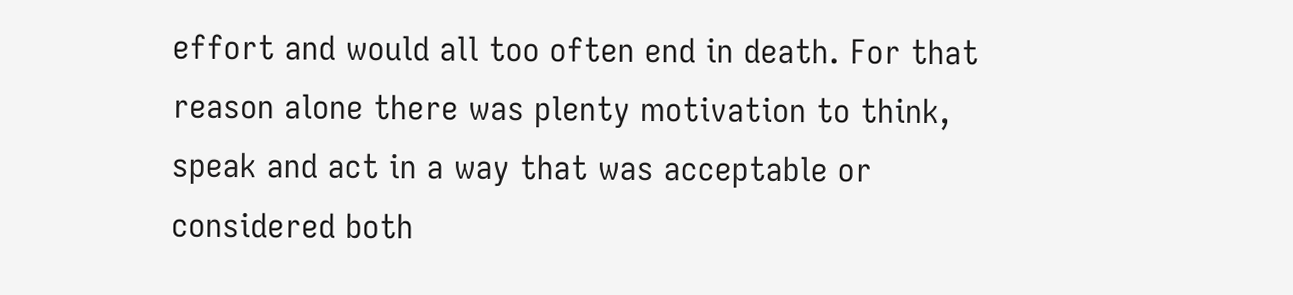effort and would all too often end in death. For that reason alone there was plenty motivation to think, speak and act in a way that was acceptable or considered both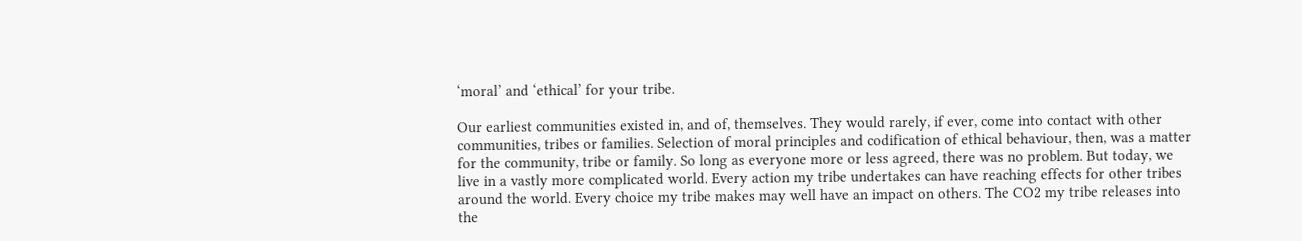‘moral’ and ‘ethical’ for your tribe.

Our earliest communities existed in, and of, themselves. They would rarely, if ever, come into contact with other communities, tribes or families. Selection of moral principles and codification of ethical behaviour, then, was a matter for the community, tribe or family. So long as everyone more or less agreed, there was no problem. But today, we live in a vastly more complicated world. Every action my tribe undertakes can have reaching effects for other tribes around the world. Every choice my tribe makes may well have an impact on others. The CO2 my tribe releases into the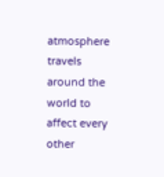atmosphere travels around the world to affect every other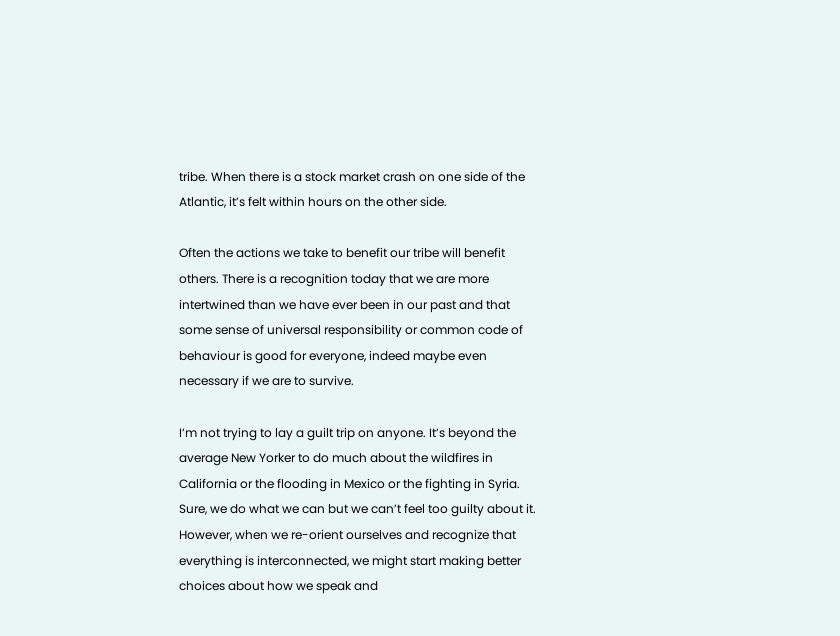tribe. When there is a stock market crash on one side of the Atlantic, it’s felt within hours on the other side.

Often the actions we take to benefit our tribe will benefit others. There is a recognition today that we are more intertwined than we have ever been in our past and that some sense of universal responsibility or common code of behaviour is good for everyone, indeed maybe even necessary if we are to survive.

I’m not trying to lay a guilt trip on anyone. It’s beyond the average New Yorker to do much about the wildfires in California or the flooding in Mexico or the fighting in Syria. Sure, we do what we can but we can’t feel too guilty about it. However, when we re-orient ourselves and recognize that everything is interconnected, we might start making better choices about how we speak and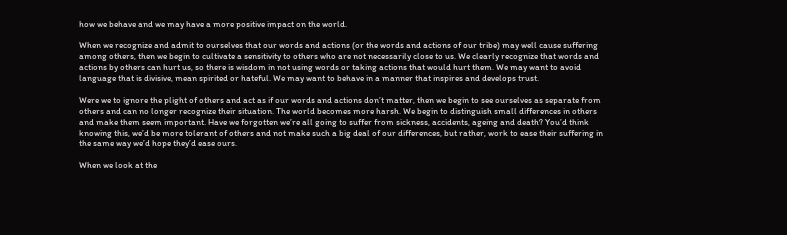how we behave and we may have a more positive impact on the world.

When we recognize and admit to ourselves that our words and actions (or the words and actions of our tribe) may well cause suffering among others, then we begin to cultivate a sensitivity to others who are not necessarily close to us. We clearly recognize that words and actions by others can hurt us, so there is wisdom in not using words or taking actions that would hurt them. We may want to avoid language that is divisive, mean spirited or hateful. We may want to behave in a manner that inspires and develops trust.

Were we to ignore the plight of others and act as if our words and actions don’t matter, then we begin to see ourselves as separate from others and can no longer recognize their situation. The world becomes more harsh. We begin to distinguish small differences in others and make them seem important. Have we forgotten we’re all going to suffer from sickness, accidents, ageing and death? You’d think knowing this, we’d be more tolerant of others and not make such a big deal of our differences, but rather, work to ease their suffering in the same way we’d hope they’d ease ours.

When we look at the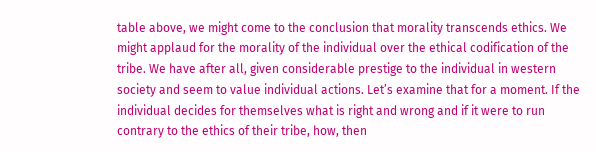table above, we might come to the conclusion that morality transcends ethics. We might applaud for the morality of the individual over the ethical codification of the tribe. We have after all, given considerable prestige to the individual in western society and seem to value individual actions. Let’s examine that for a moment. If the individual decides for themselves what is right and wrong and if it were to run contrary to the ethics of their tribe, how, then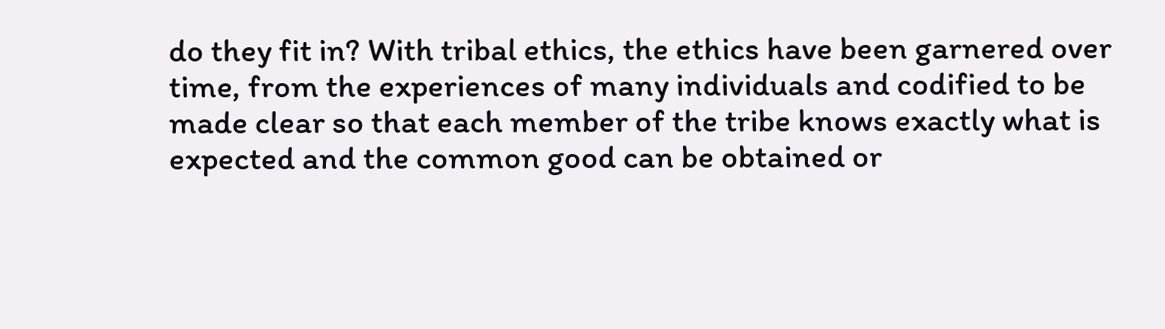do they fit in? With tribal ethics, the ethics have been garnered over time, from the experiences of many individuals and codified to be made clear so that each member of the tribe knows exactly what is expected and the common good can be obtained or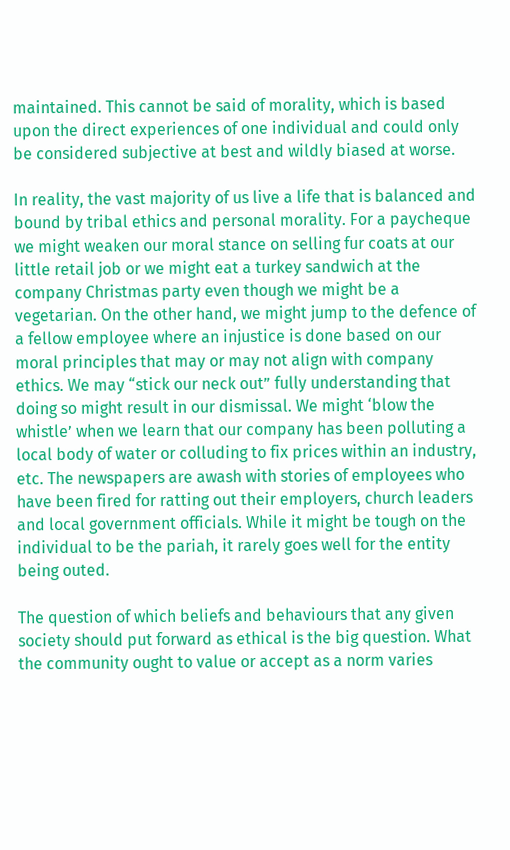maintained. This cannot be said of morality, which is based upon the direct experiences of one individual and could only be considered subjective at best and wildly biased at worse.

In reality, the vast majority of us live a life that is balanced and bound by tribal ethics and personal morality. For a paycheque we might weaken our moral stance on selling fur coats at our little retail job or we might eat a turkey sandwich at the company Christmas party even though we might be a vegetarian. On the other hand, we might jump to the defence of a fellow employee where an injustice is done based on our moral principles that may or may not align with company ethics. We may “stick our neck out” fully understanding that doing so might result in our dismissal. We might ‘blow the whistle’ when we learn that our company has been polluting a local body of water or colluding to fix prices within an industry, etc. The newspapers are awash with stories of employees who have been fired for ratting out their employers, church leaders and local government officials. While it might be tough on the individual to be the pariah, it rarely goes well for the entity being outed.

The question of which beliefs and behaviours that any given society should put forward as ethical is the big question. What the community ought to value or accept as a norm varies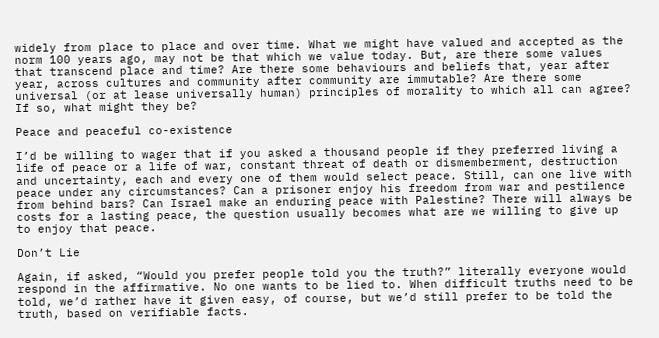widely from place to place and over time. What we might have valued and accepted as the norm 100 years ago, may not be that which we value today. But, are there some values that transcend place and time? Are there some behaviours and beliefs that, year after year, across cultures and community after community are immutable? Are there some universal (or at lease universally human) principles of morality to which all can agree? If so, what might they be?

Peace and peaceful co-existence

I’d be willing to wager that if you asked a thousand people if they preferred living a life of peace or a life of war, constant threat of death or dismemberment, destruction and uncertainty, each and every one of them would select peace. Still, can one live with peace under any circumstances? Can a prisoner enjoy his freedom from war and pestilence from behind bars? Can Israel make an enduring peace with Palestine? There will always be costs for a lasting peace, the question usually becomes what are we willing to give up to enjoy that peace.

Don’t Lie

Again, if asked, “Would you prefer people told you the truth?” literally everyone would respond in the affirmative. No one wants to be lied to. When difficult truths need to be told, we’d rather have it given easy, of course, but we’d still prefer to be told the truth, based on verifiable facts.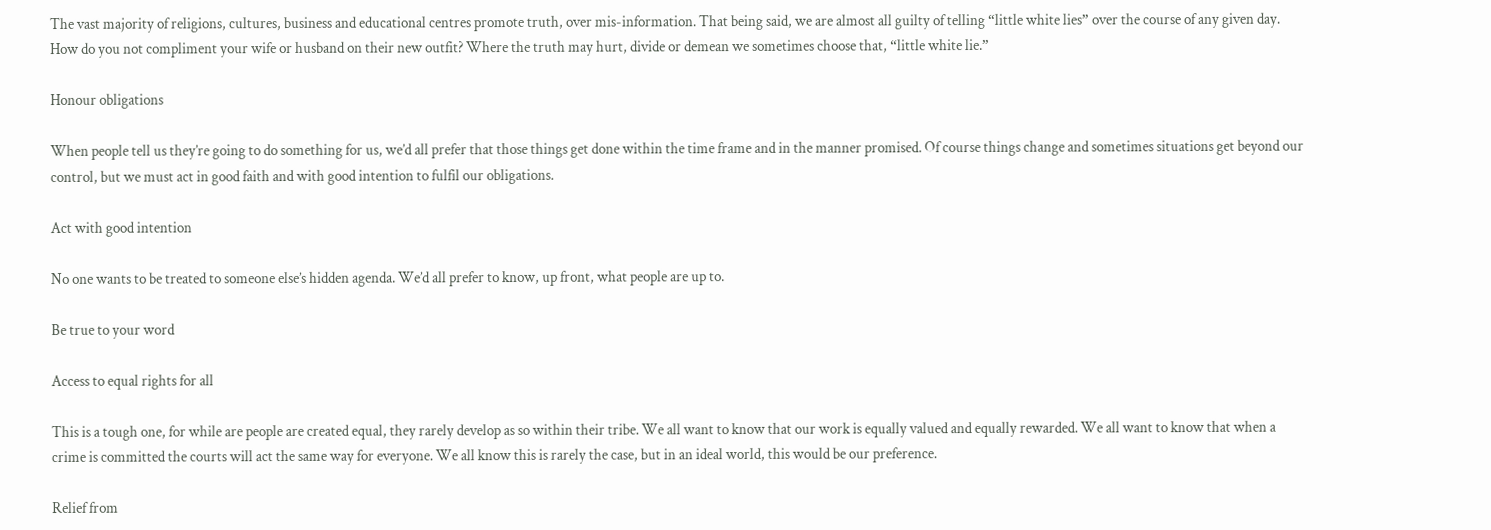The vast majority of religions, cultures, business and educational centres promote truth, over mis-information. That being said, we are almost all guilty of telling “little white lies” over the course of any given day. How do you not compliment your wife or husband on their new outfit? Where the truth may hurt, divide or demean we sometimes choose that, “little white lie.”

Honour obligations

When people tell us they’re going to do something for us, we’d all prefer that those things get done within the time frame and in the manner promised. Of course things change and sometimes situations get beyond our control, but we must act in good faith and with good intention to fulfil our obligations.

Act with good intention

No one wants to be treated to someone else’s hidden agenda. We’d all prefer to know, up front, what people are up to.

Be true to your word

Access to equal rights for all

This is a tough one, for while are people are created equal, they rarely develop as so within their tribe. We all want to know that our work is equally valued and equally rewarded. We all want to know that when a crime is committed the courts will act the same way for everyone. We all know this is rarely the case, but in an ideal world, this would be our preference.

Relief from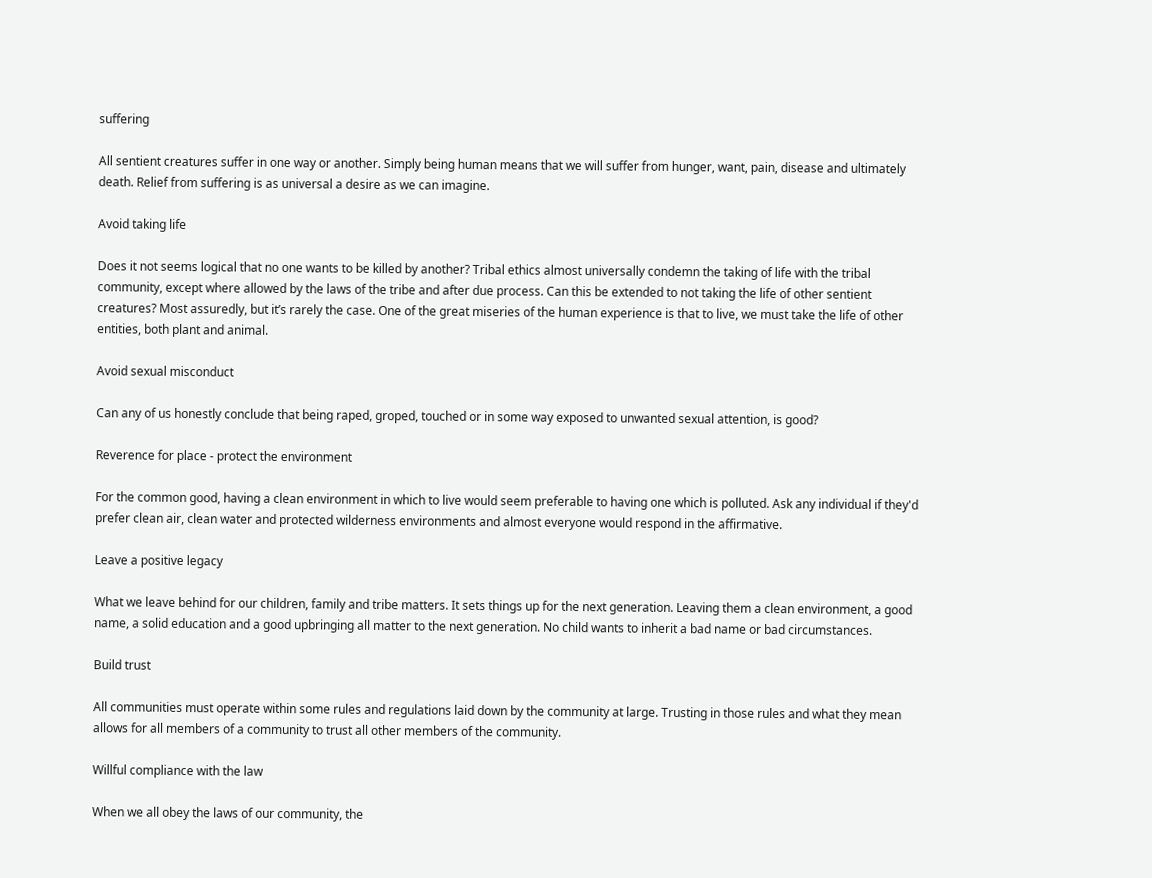suffering

All sentient creatures suffer in one way or another. Simply being human means that we will suffer from hunger, want, pain, disease and ultimately death. Relief from suffering is as universal a desire as we can imagine.

Avoid taking life

Does it not seems logical that no one wants to be killed by another? Tribal ethics almost universally condemn the taking of life with the tribal community, except where allowed by the laws of the tribe and after due process. Can this be extended to not taking the life of other sentient creatures? Most assuredly, but it’s rarely the case. One of the great miseries of the human experience is that to live, we must take the life of other entities, both plant and animal.

Avoid sexual misconduct

Can any of us honestly conclude that being raped, groped, touched or in some way exposed to unwanted sexual attention, is good?

Reverence for place - protect the environment

For the common good, having a clean environment in which to live would seem preferable to having one which is polluted. Ask any individual if they'd prefer clean air, clean water and protected wilderness environments and almost everyone would respond in the affirmative.

Leave a positive legacy

What we leave behind for our children, family and tribe matters. It sets things up for the next generation. Leaving them a clean environment, a good name, a solid education and a good upbringing all matter to the next generation. No child wants to inherit a bad name or bad circumstances.

Build trust

All communities must operate within some rules and regulations laid down by the community at large. Trusting in those rules and what they mean allows for all members of a community to trust all other members of the community.

Willful compliance with the law

When we all obey the laws of our community, the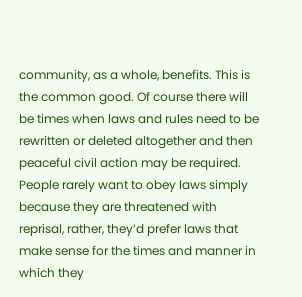community, as a whole, benefits. This is the common good. Of course there will be times when laws and rules need to be rewritten or deleted altogether and then peaceful civil action may be required. People rarely want to obey laws simply because they are threatened with reprisal, rather, they’d prefer laws that make sense for the times and manner in which they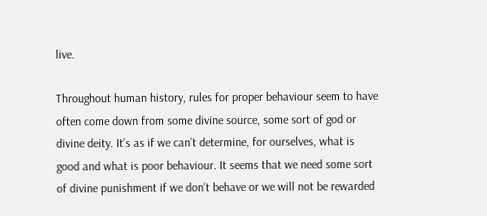live.

Throughout human history, rules for proper behaviour seem to have often come down from some divine source, some sort of god or divine deity. It’s as if we can’t determine, for ourselves, what is good and what is poor behaviour. It seems that we need some sort of divine punishment if we don’t behave or we will not be rewarded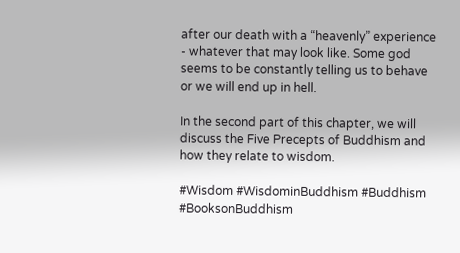after our death with a “heavenly” experience - whatever that may look like. Some god seems to be constantly telling us to behave or we will end up in hell.

In the second part of this chapter, we will discuss the Five Precepts of Buddhism and how they relate to wisdom.

#Wisdom #WisdominBuddhism #Buddhism #BooksonBuddhism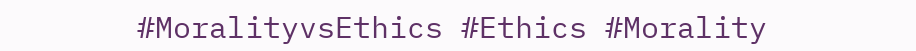#MoralityvsEthics #Ethics #Morality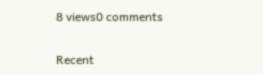8 views0 comments

Recent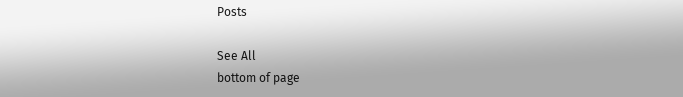Posts

See All
bottom of page